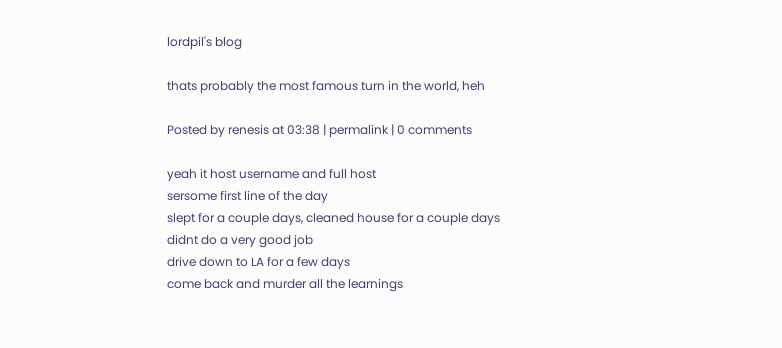lordpil's blog

thats probably the most famous turn in the world, heh

Posted by renesis at 03:38 | permalink | 0 comments

yeah it host username and full host
sersome first line of the day
slept for a couple days, cleaned house for a couple days
didnt do a very good job
drive down to LA for a few days
come back and murder all the learnings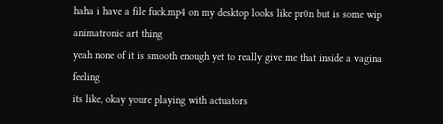haha i have a file fuck.mp4 on my desktop looks like pr0n but is some wip animatronic art thing
yeah none of it is smooth enough yet to really give me that inside a vagina feeling
its like, okay youre playing with actuators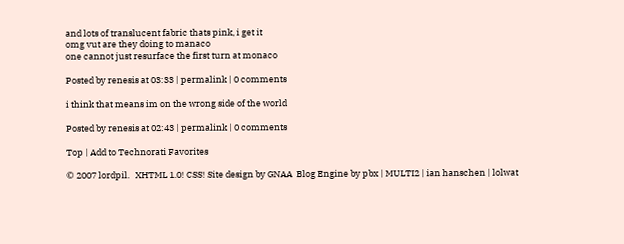and lots of translucent fabric thats pink, i get it
omg vut are they doing to manaco
one cannot just resurface the first turn at monaco

Posted by renesis at 03:33 | permalink | 0 comments

i think that means im on the wrong side of the world

Posted by renesis at 02:43 | permalink | 0 comments

Top | Add to Technorati Favorites

© 2007 lordpil.   XHTML 1.0! CSS! Site design by GNAA  Blog Engine by pbx | MULTI2 | ian hanschen | lolwat